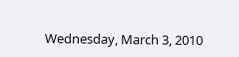Wednesday, March 3, 2010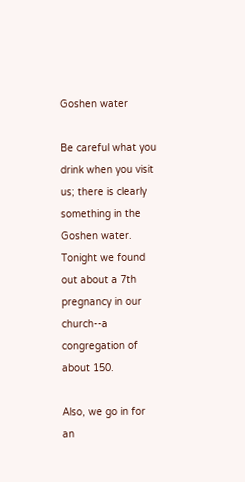Goshen water

Be careful what you drink when you visit us; there is clearly something in the Goshen water. Tonight we found out about a 7th pregnancy in our church--a congregation of about 150.

Also, we go in for an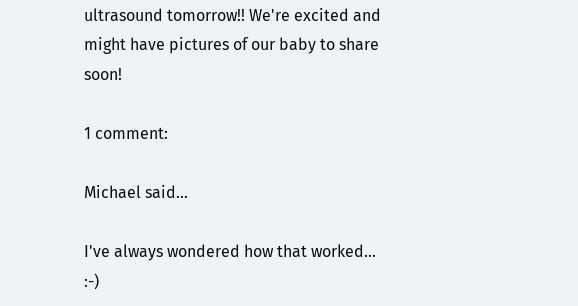ultrasound tomorrow!! We're excited and might have pictures of our baby to share soon!

1 comment:

Michael said...

I've always wondered how that worked... :-)